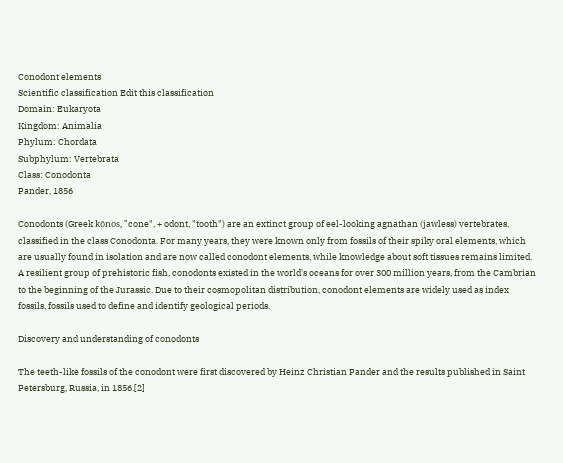Conodont elements
Scientific classification Edit this classification
Domain: Eukaryota
Kingdom: Animalia
Phylum: Chordata
Subphylum: Vertebrata
Class: Conodonta
Pander, 1856

Conodonts (Greek kōnos, "cone", + odont, "tooth") are an extinct group of eel-looking agnathan (jawless) vertebrates, classified in the class Conodonta. For many years, they were known only from fossils of their spiky oral elements, which are usually found in isolation and are now called conodont elements, while knowledge about soft tissues remains limited. A resilient group of prehistoric fish, conodonts existed in the world's oceans for over 300 million years, from the Cambrian to the beginning of the Jurassic. Due to their cosmopolitan distribution, conodont elements are widely used as index fossils, fossils used to define and identify geological periods.

Discovery and understanding of conodonts

The teeth-like fossils of the conodont were first discovered by Heinz Christian Pander and the results published in Saint Petersburg, Russia, in 1856.[2]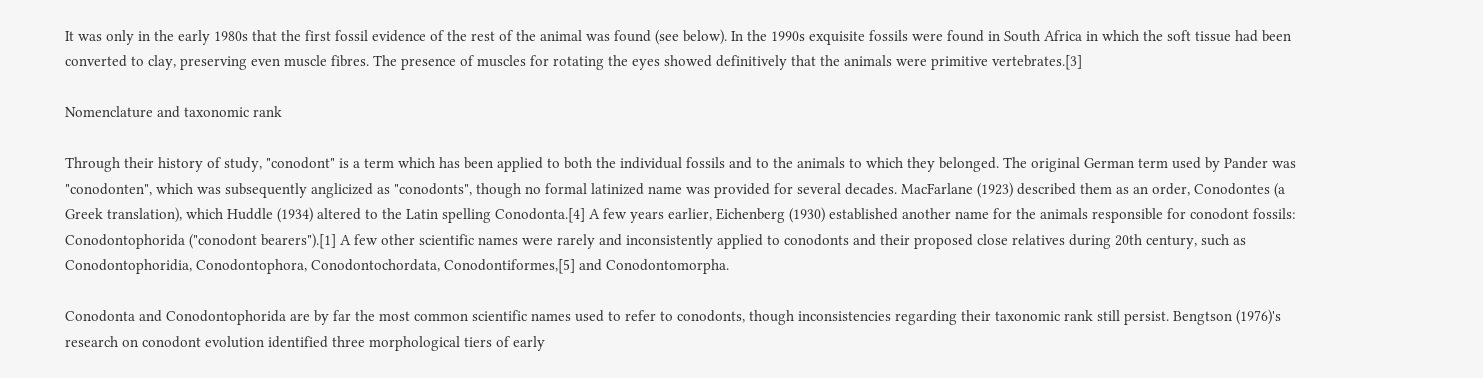It was only in the early 1980s that the first fossil evidence of the rest of the animal was found (see below). In the 1990s exquisite fossils were found in South Africa in which the soft tissue had been converted to clay, preserving even muscle fibres. The presence of muscles for rotating the eyes showed definitively that the animals were primitive vertebrates.[3]

Nomenclature and taxonomic rank

Through their history of study, "conodont" is a term which has been applied to both the individual fossils and to the animals to which they belonged. The original German term used by Pander was "conodonten", which was subsequently anglicized as "conodonts", though no formal latinized name was provided for several decades. MacFarlane (1923) described them as an order, Conodontes (a Greek translation), which Huddle (1934) altered to the Latin spelling Conodonta.[4] A few years earlier, Eichenberg (1930) established another name for the animals responsible for conodont fossils: Conodontophorida ("conodont bearers").[1] A few other scientific names were rarely and inconsistently applied to conodonts and their proposed close relatives during 20th century, such as Conodontophoridia, Conodontophora, Conodontochordata, Conodontiformes,[5] and Conodontomorpha.

Conodonta and Conodontophorida are by far the most common scientific names used to refer to conodonts, though inconsistencies regarding their taxonomic rank still persist. Bengtson (1976)'s research on conodont evolution identified three morphological tiers of early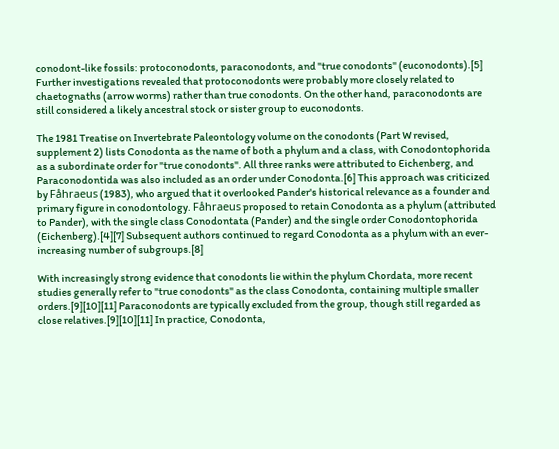conodont-like fossils: protoconodonts, paraconodonts, and "true conodonts" (euconodonts).[5] Further investigations revealed that protoconodonts were probably more closely related to chaetognaths (arrow worms) rather than true conodonts. On the other hand, paraconodonts are still considered a likely ancestral stock or sister group to euconodonts.

The 1981 Treatise on Invertebrate Paleontology volume on the conodonts (Part W revised, supplement 2) lists Conodonta as the name of both a phylum and a class, with Conodontophorida as a subordinate order for "true conodonts". All three ranks were attributed to Eichenberg, and Paraconodontida was also included as an order under Conodonta.[6] This approach was criticized by Fåhraeus (1983), who argued that it overlooked Pander's historical relevance as a founder and primary figure in conodontology. Fåhraeus proposed to retain Conodonta as a phylum (attributed to Pander), with the single class Conodontata (Pander) and the single order Conodontophorida (Eichenberg).[4][7] Subsequent authors continued to regard Conodonta as a phylum with an ever-increasing number of subgroups.[8]

With increasingly strong evidence that conodonts lie within the phylum Chordata, more recent studies generally refer to "true conodonts" as the class Conodonta, containing multiple smaller orders.[9][10][11] Paraconodonts are typically excluded from the group, though still regarded as close relatives.[9][10][11] In practice, Conodonta,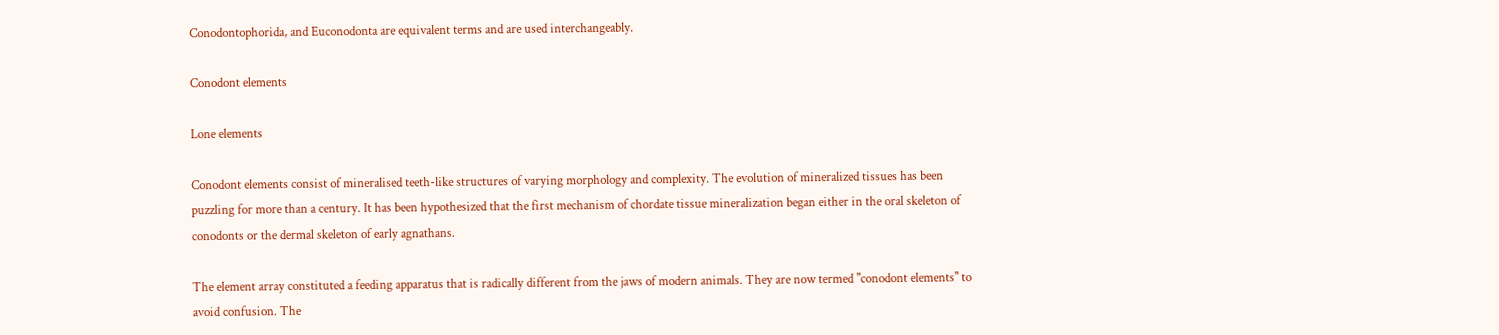Conodontophorida, and Euconodonta are equivalent terms and are used interchangeably.

Conodont elements

Lone elements

Conodont elements consist of mineralised teeth-like structures of varying morphology and complexity. The evolution of mineralized tissues has been puzzling for more than a century. It has been hypothesized that the first mechanism of chordate tissue mineralization began either in the oral skeleton of conodonts or the dermal skeleton of early agnathans.

The element array constituted a feeding apparatus that is radically different from the jaws of modern animals. They are now termed "conodont elements" to avoid confusion. The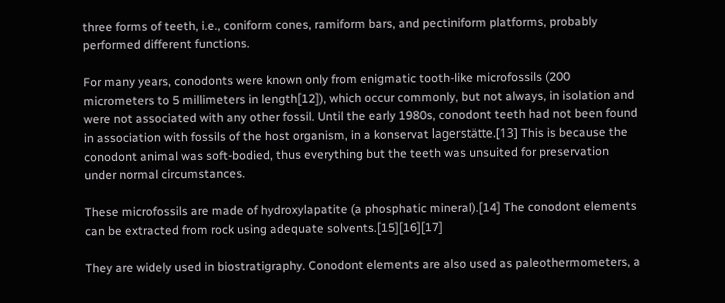three forms of teeth, i.e., coniform cones, ramiform bars, and pectiniform platforms, probably performed different functions.

For many years, conodonts were known only from enigmatic tooth-like microfossils (200 micrometers to 5 millimeters in length[12]), which occur commonly, but not always, in isolation and were not associated with any other fossil. Until the early 1980s, conodont teeth had not been found in association with fossils of the host organism, in a konservat lagerstätte.[13] This is because the conodont animal was soft-bodied, thus everything but the teeth was unsuited for preservation under normal circumstances.

These microfossils are made of hydroxylapatite (a phosphatic mineral).[14] The conodont elements can be extracted from rock using adequate solvents.[15][16][17]

They are widely used in biostratigraphy. Conodont elements are also used as paleothermometers, a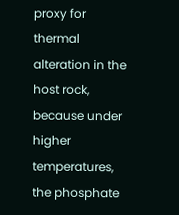proxy for thermal alteration in the host rock, because under higher temperatures, the phosphate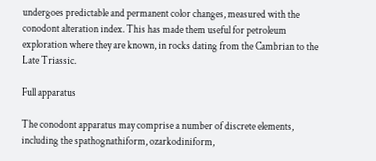undergoes predictable and permanent color changes, measured with the conodont alteration index. This has made them useful for petroleum exploration where they are known, in rocks dating from the Cambrian to the Late Triassic.

Full apparatus

The conodont apparatus may comprise a number of discrete elements, including the spathognathiform, ozarkodiniform,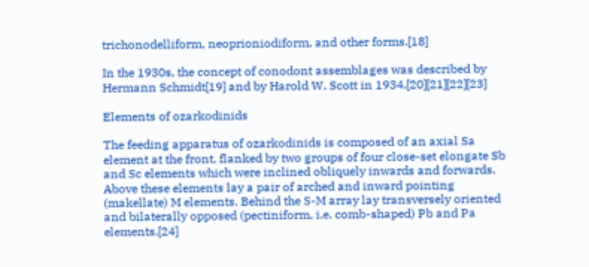trichonodelliform, neoprioniodiform, and other forms.[18]

In the 1930s, the concept of conodont assemblages was described by Hermann Schmidt[19] and by Harold W. Scott in 1934.[20][21][22][23]

Elements of ozarkodinids

The feeding apparatus of ozarkodinids is composed of an axial Sa element at the front, flanked by two groups of four close-set elongate Sb and Sc elements which were inclined obliquely inwards and forwards. Above these elements lay a pair of arched and inward pointing (makellate) M elements. Behind the S-M array lay transversely oriented and bilaterally opposed (pectiniform, i.e. comb-shaped) Pb and Pa elements.[24]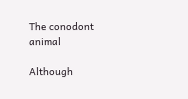The conodont animal

Although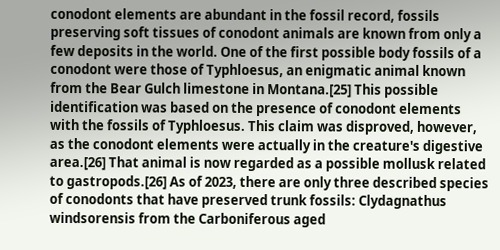conodont elements are abundant in the fossil record, fossils preserving soft tissues of conodont animals are known from only a few deposits in the world. One of the first possible body fossils of a conodont were those of Typhloesus, an enigmatic animal known from the Bear Gulch limestone in Montana.[25] This possible identification was based on the presence of conodont elements with the fossils of Typhloesus. This claim was disproved, however, as the conodont elements were actually in the creature's digestive area.[26] That animal is now regarded as a possible mollusk related to gastropods.[26] As of 2023, there are only three described species of conodonts that have preserved trunk fossils: Clydagnathus windsorensis from the Carboniferous aged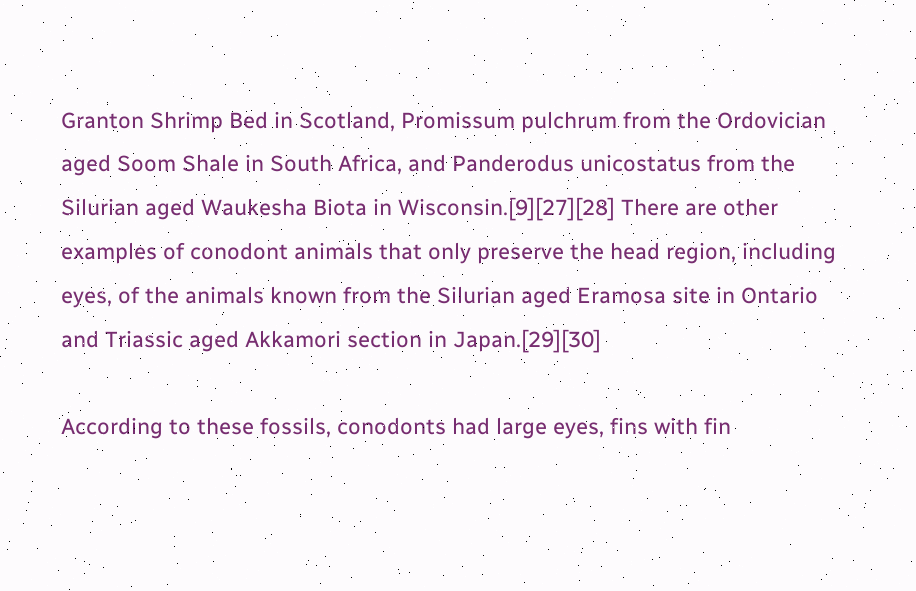Granton Shrimp Bed in Scotland, Promissum pulchrum from the Ordovician aged Soom Shale in South Africa, and Panderodus unicostatus from the Silurian aged Waukesha Biota in Wisconsin.[9][27][28] There are other examples of conodont animals that only preserve the head region, including eyes, of the animals known from the Silurian aged Eramosa site in Ontario and Triassic aged Akkamori section in Japan.[29][30]

According to these fossils, conodonts had large eyes, fins with fin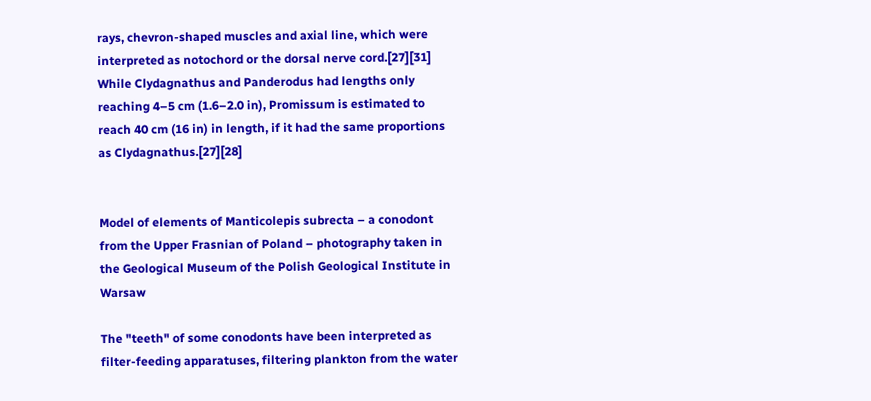rays, chevron-shaped muscles and axial line, which were interpreted as notochord or the dorsal nerve cord.[27][31] While Clydagnathus and Panderodus had lengths only reaching 4–5 cm (1.6–2.0 in), Promissum is estimated to reach 40 cm (16 in) in length, if it had the same proportions as Clydagnathus.[27][28]


Model of elements of Manticolepis subrecta – a conodont from the Upper Frasnian of Poland – photography taken in the Geological Museum of the Polish Geological Institute in Warsaw

The "teeth" of some conodonts have been interpreted as filter-feeding apparatuses, filtering plankton from the water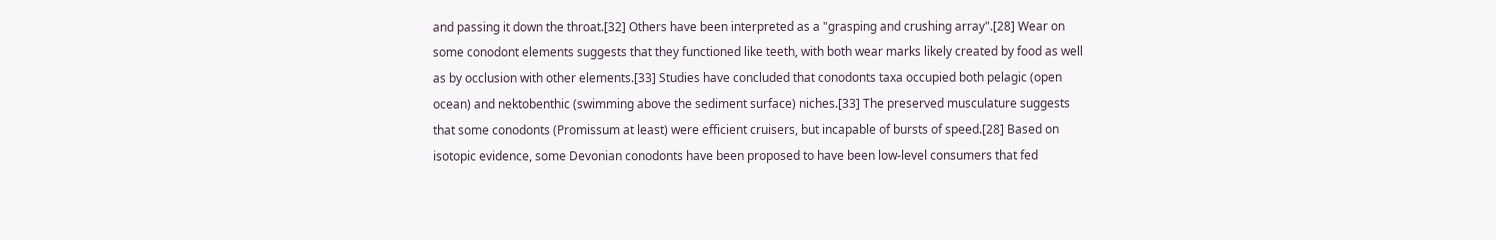and passing it down the throat.[32] Others have been interpreted as a "grasping and crushing array".[28] Wear on some conodont elements suggests that they functioned like teeth, with both wear marks likely created by food as well as by occlusion with other elements.[33] Studies have concluded that conodonts taxa occupied both pelagic (open ocean) and nektobenthic (swimming above the sediment surface) niches.[33] The preserved musculature suggests that some conodonts (Promissum at least) were efficient cruisers, but incapable of bursts of speed.[28] Based on isotopic evidence, some Devonian conodonts have been proposed to have been low-level consumers that fed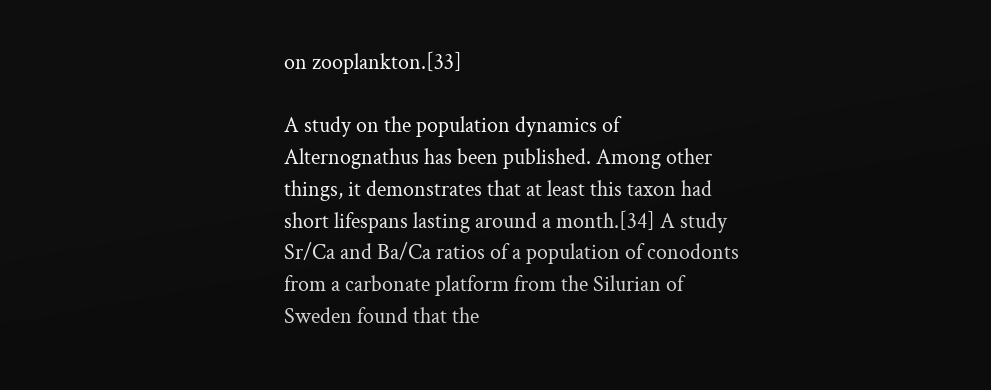on zooplankton.[33]

A study on the population dynamics of Alternognathus has been published. Among other things, it demonstrates that at least this taxon had short lifespans lasting around a month.[34] A study Sr/Ca and Ba/Ca ratios of a population of conodonts from a carbonate platform from the Silurian of Sweden found that the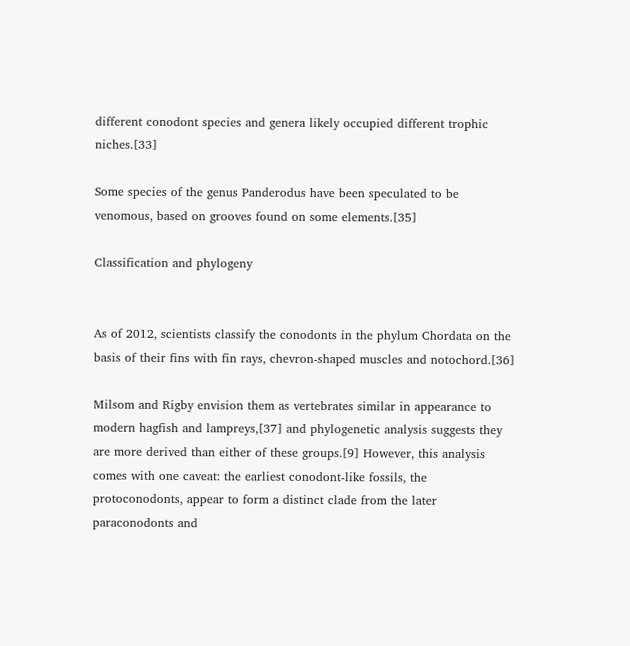different conodont species and genera likely occupied different trophic niches.[33]

Some species of the genus Panderodus have been speculated to be venomous, based on grooves found on some elements.[35]

Classification and phylogeny


As of 2012, scientists classify the conodonts in the phylum Chordata on the basis of their fins with fin rays, chevron-shaped muscles and notochord.[36]

Milsom and Rigby envision them as vertebrates similar in appearance to modern hagfish and lampreys,[37] and phylogenetic analysis suggests they are more derived than either of these groups.[9] However, this analysis comes with one caveat: the earliest conodont-like fossils, the protoconodonts, appear to form a distinct clade from the later paraconodonts and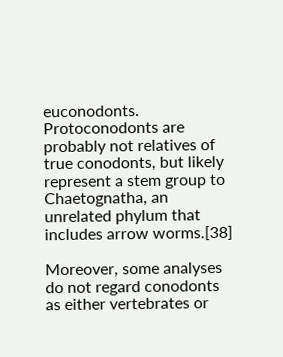euconodonts. Protoconodonts are probably not relatives of true conodonts, but likely represent a stem group to Chaetognatha, an unrelated phylum that includes arrow worms.[38]

Moreover, some analyses do not regard conodonts as either vertebrates or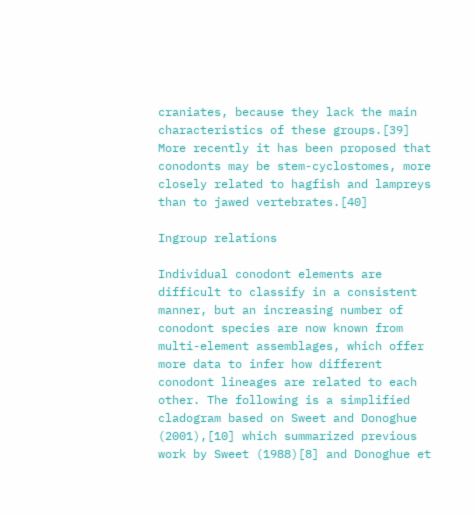craniates, because they lack the main characteristics of these groups.[39] More recently it has been proposed that conodonts may be stem-cyclostomes, more closely related to hagfish and lampreys than to jawed vertebrates.[40]

Ingroup relations

Individual conodont elements are difficult to classify in a consistent manner, but an increasing number of conodont species are now known from multi-element assemblages, which offer more data to infer how different conodont lineages are related to each other. The following is a simplified cladogram based on Sweet and Donoghue (2001),[10] which summarized previous work by Sweet (1988)[8] and Donoghue et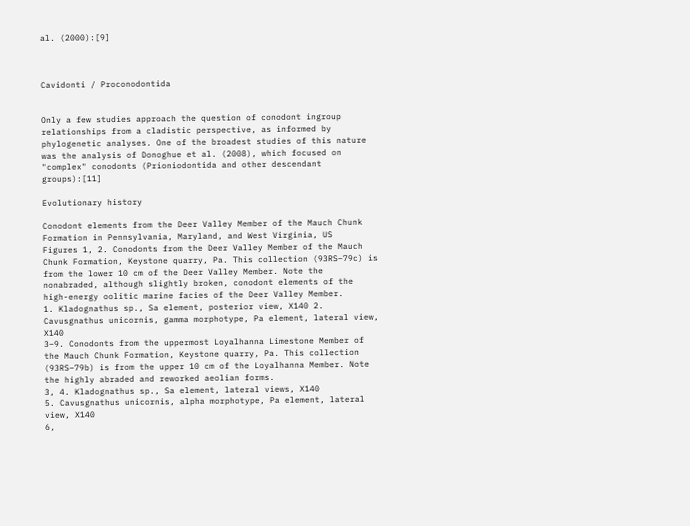al. (2000):[9]



Cavidonti / Proconodontida


Only a few studies approach the question of conodont ingroup relationships from a cladistic perspective, as informed by phylogenetic analyses. One of the broadest studies of this nature was the analysis of Donoghue et al. (2008), which focused on "complex" conodonts (Prioniodontida and other descendant groups):[11]

Evolutionary history

Conodont elements from the Deer Valley Member of the Mauch Chunk Formation in Pennsylvania, Maryland, and West Virginia, US
Figures 1, 2. Conodonts from the Deer Valley Member of the Mauch Chunk Formation, Keystone quarry, Pa. This collection (93RS–79c) is from the lower 10 cm of the Deer Valley Member. Note the nonabraded, although slightly broken, conodont elements of the high-energy oolitic marine facies of the Deer Valley Member.
1. Kladognathus sp., Sa element, posterior view, X140 2. Cavusgnathus unicornis, gamma morphotype, Pa element, lateral view, X140
3–9. Conodonts from the uppermost Loyalhanna Limestone Member of the Mauch Chunk Formation, Keystone quarry, Pa. This collection (93RS–79b) is from the upper 10 cm of the Loyalhanna Member. Note the highly abraded and reworked aeolian forms.
3, 4. Kladognathus sp., Sa element, lateral views, X140
5. Cavusgnathus unicornis, alpha morphotype, Pa element, lateral view, X140
6,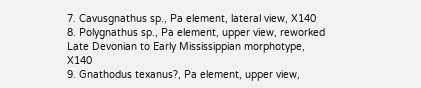7. Cavusgnathus sp., Pa element, lateral view, X140
8. Polygnathus sp., Pa element, upper view, reworked Late Devonian to Early Mississippian morphotype, X140
9. Gnathodus texanus?, Pa element, upper view,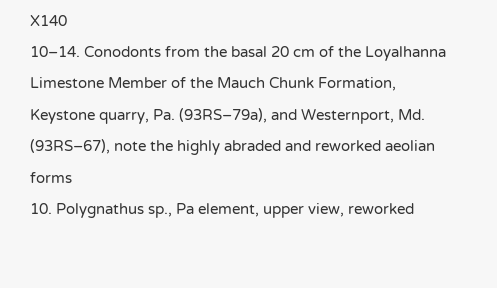X140
10–14. Conodonts from the basal 20 cm of the Loyalhanna Limestone Member of the Mauch Chunk Formation, Keystone quarry, Pa. (93RS–79a), and Westernport, Md. (93RS–67), note the highly abraded and reworked aeolian forms
10. Polygnathus sp., Pa element, upper view, reworked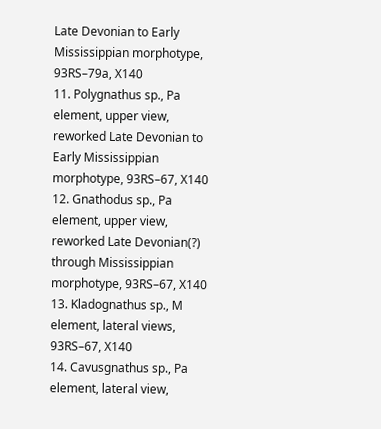Late Devonian to Early Mississippian morphotype, 93RS–79a, X140
11. Polygnathus sp., Pa element, upper view, reworked Late Devonian to Early Mississippian morphotype, 93RS–67, X140
12. Gnathodus sp., Pa element, upper view, reworked Late Devonian(?) through Mississippian morphotype, 93RS–67, X140
13. Kladognathus sp., M element, lateral views, 93RS–67, X140
14. Cavusgnathus sp., Pa element, lateral view,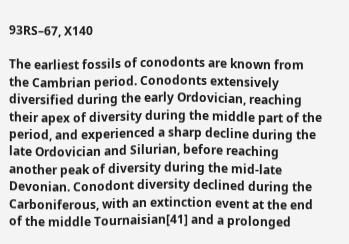93RS–67, X140

The earliest fossils of conodonts are known from the Cambrian period. Conodonts extensively diversified during the early Ordovician, reaching their apex of diversity during the middle part of the period, and experienced a sharp decline during the late Ordovician and Silurian, before reaching another peak of diversity during the mid-late Devonian. Conodont diversity declined during the Carboniferous, with an extinction event at the end of the middle Tournaisian[41] and a prolonged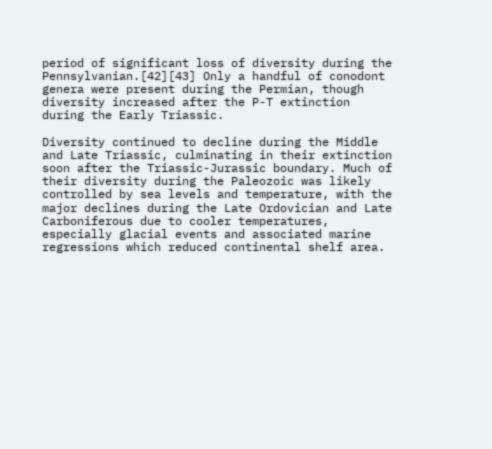period of significant loss of diversity during the Pennsylvanian.[42][43] Only a handful of conodont genera were present during the Permian, though diversity increased after the P-T extinction during the Early Triassic.

Diversity continued to decline during the Middle and Late Triassic, culminating in their extinction soon after the Triassic-Jurassic boundary. Much of their diversity during the Paleozoic was likely controlled by sea levels and temperature, with the major declines during the Late Ordovician and Late Carboniferous due to cooler temperatures, especially glacial events and associated marine regressions which reduced continental shelf area.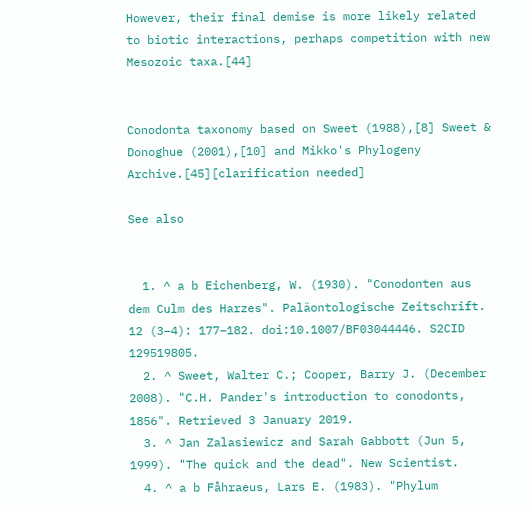However, their final demise is more likely related to biotic interactions, perhaps competition with new Mesozoic taxa.[44]


Conodonta taxonomy based on Sweet (1988),[8] Sweet & Donoghue (2001),[10] and Mikko's Phylogeny Archive.[45][clarification needed]

See also


  1. ^ a b Eichenberg, W. (1930). "Conodonten aus dem Culm des Harzes". Paläontologische Zeitschrift. 12 (3–4): 177–182. doi:10.1007/BF03044446. S2CID 129519805.
  2. ^ Sweet, Walter C.; Cooper, Barry J. (December 2008). "C.H. Pander's introduction to conodonts, 1856". Retrieved 3 January 2019.
  3. ^ Jan Zalasiewicz and Sarah Gabbott (Jun 5, 1999). "The quick and the dead". New Scientist.
  4. ^ a b Fåhraeus, Lars E. (1983). "Phylum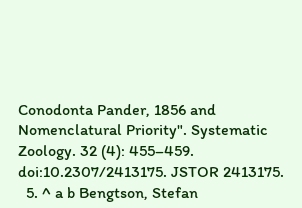Conodonta Pander, 1856 and Nomenclatural Priority". Systematic Zoology. 32 (4): 455–459. doi:10.2307/2413175. JSTOR 2413175.
  5. ^ a b Bengtson, Stefan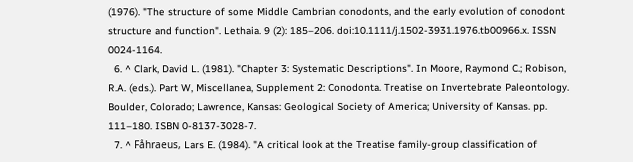(1976). "The structure of some Middle Cambrian conodonts, and the early evolution of conodont structure and function". Lethaia. 9 (2): 185–206. doi:10.1111/j.1502-3931.1976.tb00966.x. ISSN 0024-1164.
  6. ^ Clark, David L. (1981). "Chapter 3: Systematic Descriptions". In Moore, Raymond C.; Robison, R.A. (eds.). Part W, Miscellanea, Supplement 2: Conodonta. Treatise on Invertebrate Paleontology. Boulder, Colorado; Lawrence, Kansas: Geological Society of America; University of Kansas. pp. 111–180. ISBN 0-8137-3028-7.
  7. ^ Fåhraeus, Lars E. (1984). "A critical look at the Treatise family-group classification of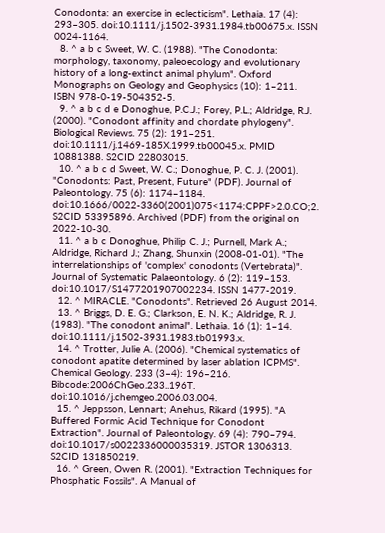Conodonta: an exercise in eclecticism". Lethaia. 17 (4): 293–305. doi:10.1111/j.1502-3931.1984.tb00675.x. ISSN 0024-1164.
  8. ^ a b c Sweet, W. C. (1988). "The Conodonta: morphology, taxonomy, paleoecology and evolutionary history of a long-extinct animal phylum". Oxford Monographs on Geology and Geophysics (10): 1–211. ISBN 978-0-19-504352-5.
  9. ^ a b c d e Donoghue, P.C.J.; Forey, P.L.; Aldridge, R.J. (2000). "Conodont affinity and chordate phylogeny". Biological Reviews. 75 (2): 191–251. doi:10.1111/j.1469-185X.1999.tb00045.x. PMID 10881388. S2CID 22803015.
  10. ^ a b c d Sweet, W. C.; Donoghue, P. C. J. (2001). "Conodonts: Past, Present, Future" (PDF). Journal of Paleontology. 75 (6): 1174–1184. doi:10.1666/0022-3360(2001)075<1174:CPPF>2.0.CO;2. S2CID 53395896. Archived (PDF) from the original on 2022-10-30.
  11. ^ a b c Donoghue, Philip C. J.; Purnell, Mark A.; Aldridge, Richard J.; Zhang, Shunxin (2008-01-01). "The interrelationships of 'complex' conodonts (Vertebrata)". Journal of Systematic Palaeontology. 6 (2): 119–153. doi:10.1017/S1477201907002234. ISSN 1477-2019.
  12. ^ MIRACLE. "Conodonts". Retrieved 26 August 2014.
  13. ^ Briggs, D. E. G.; Clarkson, E. N. K.; Aldridge, R. J. (1983). "The conodont animal". Lethaia. 16 (1): 1–14. doi:10.1111/j.1502-3931.1983.tb01993.x.
  14. ^ Trotter, Julie A. (2006). "Chemical systematics of conodont apatite determined by laser ablation ICPMS". Chemical Geology. 233 (3–4): 196–216. Bibcode:2006ChGeo.233..196T. doi:10.1016/j.chemgeo.2006.03.004.
  15. ^ Jeppsson, Lennart; Anehus, Rikard (1995). "A Buffered Formic Acid Technique for Conodont Extraction". Journal of Paleontology. 69 (4): 790–794. doi:10.1017/s0022336000035319. JSTOR 1306313. S2CID 131850219.
  16. ^ Green, Owen R. (2001). "Extraction Techniques for Phosphatic Fossils". A Manual of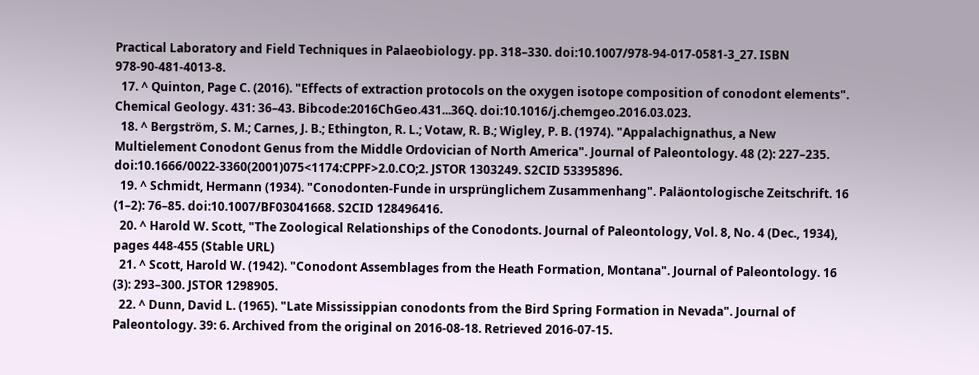Practical Laboratory and Field Techniques in Palaeobiology. pp. 318–330. doi:10.1007/978-94-017-0581-3_27. ISBN 978-90-481-4013-8.
  17. ^ Quinton, Page C. (2016). "Effects of extraction protocols on the oxygen isotope composition of conodont elements". Chemical Geology. 431: 36–43. Bibcode:2016ChGeo.431...36Q. doi:10.1016/j.chemgeo.2016.03.023.
  18. ^ Bergström, S. M.; Carnes, J. B.; Ethington, R. L.; Votaw, R. B.; Wigley, P. B. (1974). "Appalachignathus, a New Multielement Conodont Genus from the Middle Ordovician of North America". Journal of Paleontology. 48 (2): 227–235. doi:10.1666/0022-3360(2001)075<1174:CPPF>2.0.CO;2. JSTOR 1303249. S2CID 53395896.
  19. ^ Schmidt, Hermann (1934). "Conodonten-Funde in ursprünglichem Zusammenhang". Paläontologische Zeitschrift. 16 (1–2): 76–85. doi:10.1007/BF03041668. S2CID 128496416.
  20. ^ Harold W. Scott, "The Zoological Relationships of the Conodonts. Journal of Paleontology, Vol. 8, No. 4 (Dec., 1934), pages 448-455 (Stable URL)
  21. ^ Scott, Harold W. (1942). "Conodont Assemblages from the Heath Formation, Montana". Journal of Paleontology. 16 (3): 293–300. JSTOR 1298905.
  22. ^ Dunn, David L. (1965). "Late Mississippian conodonts from the Bird Spring Formation in Nevada". Journal of Paleontology. 39: 6. Archived from the original on 2016-08-18. Retrieved 2016-07-15.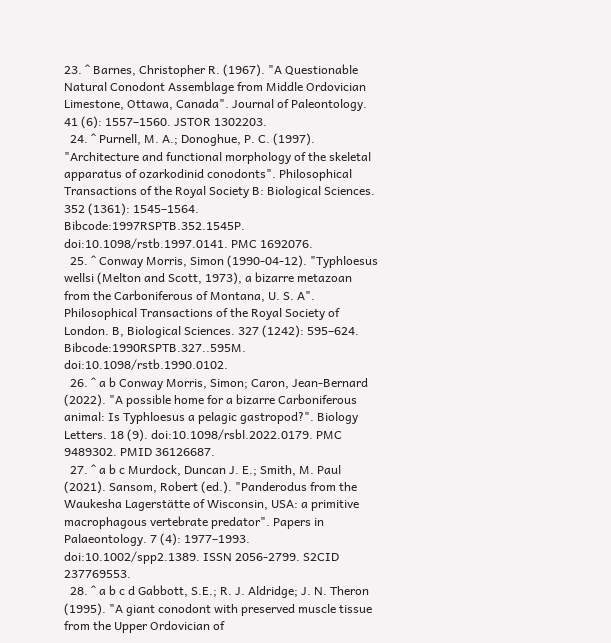23. ^ Barnes, Christopher R. (1967). "A Questionable Natural Conodont Assemblage from Middle Ordovician Limestone, Ottawa, Canada". Journal of Paleontology. 41 (6): 1557–1560. JSTOR 1302203.
  24. ^ Purnell, M. A.; Donoghue, P. C. (1997). "Architecture and functional morphology of the skeletal apparatus of ozarkodinid conodonts". Philosophical Transactions of the Royal Society B: Biological Sciences. 352 (1361): 1545–1564. Bibcode:1997RSPTB.352.1545P. doi:10.1098/rstb.1997.0141. PMC 1692076.
  25. ^ Conway Morris, Simon (1990-04-12). "Typhloesus wellsi (Melton and Scott, 1973), a bizarre metazoan from the Carboniferous of Montana, U. S. A". Philosophical Transactions of the Royal Society of London. B, Biological Sciences. 327 (1242): 595–624. Bibcode:1990RSPTB.327..595M. doi:10.1098/rstb.1990.0102.
  26. ^ a b Conway Morris, Simon; Caron, Jean-Bernard (2022). "A possible home for a bizarre Carboniferous animal: Is Typhloesus a pelagic gastropod?". Biology Letters. 18 (9). doi:10.1098/rsbl.2022.0179. PMC 9489302. PMID 36126687.
  27. ^ a b c Murdock, Duncan J. E.; Smith, M. Paul (2021). Sansom, Robert (ed.). "Panderodus from the Waukesha Lagerstätte of Wisconsin, USA: a primitive macrophagous vertebrate predator". Papers in Palaeontology. 7 (4): 1977–1993. doi:10.1002/spp2.1389. ISSN 2056-2799. S2CID 237769553.
  28. ^ a b c d Gabbott, S.E.; R. J. Aldridge; J. N. Theron (1995). "A giant conodont with preserved muscle tissue from the Upper Ordovician of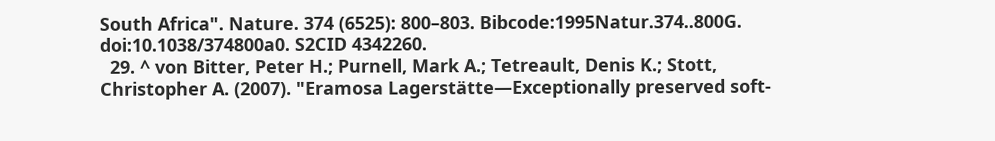South Africa". Nature. 374 (6525): 800–803. Bibcode:1995Natur.374..800G. doi:10.1038/374800a0. S2CID 4342260.
  29. ^ von Bitter, Peter H.; Purnell, Mark A.; Tetreault, Denis K.; Stott, Christopher A. (2007). "Eramosa Lagerstätte—Exceptionally preserved soft-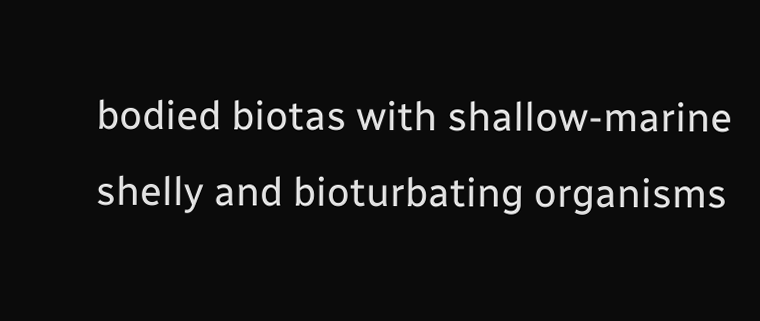bodied biotas with shallow-marine shelly and bioturbating organisms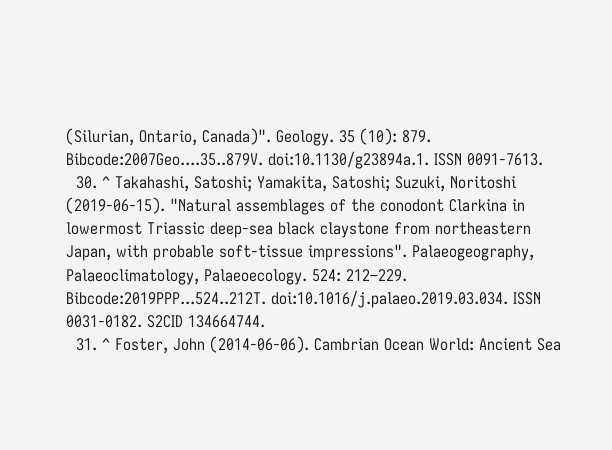(Silurian, Ontario, Canada)". Geology. 35 (10): 879. Bibcode:2007Geo....35..879V. doi:10.1130/g23894a.1. ISSN 0091-7613.
  30. ^ Takahashi, Satoshi; Yamakita, Satoshi; Suzuki, Noritoshi (2019-06-15). "Natural assemblages of the conodont Clarkina in lowermost Triassic deep-sea black claystone from northeastern Japan, with probable soft-tissue impressions". Palaeogeography, Palaeoclimatology, Palaeoecology. 524: 212–229. Bibcode:2019PPP...524..212T. doi:10.1016/j.palaeo.2019.03.034. ISSN 0031-0182. S2CID 134664744.
  31. ^ Foster, John (2014-06-06). Cambrian Ocean World: Ancient Sea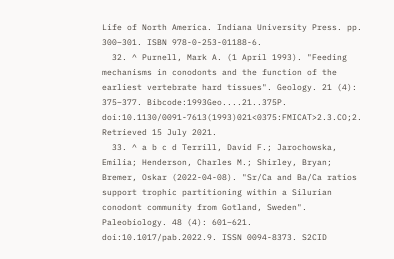Life of North America. Indiana University Press. pp. 300–301. ISBN 978-0-253-01188-6.
  32. ^ Purnell, Mark A. (1 April 1993). "Feeding mechanisms in conodonts and the function of the earliest vertebrate hard tissues". Geology. 21 (4): 375–377. Bibcode:1993Geo....21..375P. doi:10.1130/0091-7613(1993)021<0375:FMICAT>2.3.CO;2. Retrieved 15 July 2021.
  33. ^ a b c d Terrill, David F.; Jarochowska, Emilia; Henderson, Charles M.; Shirley, Bryan; Bremer, Oskar (2022-04-08). "Sr/Ca and Ba/Ca ratios support trophic partitioning within a Silurian conodont community from Gotland, Sweden". Paleobiology. 48 (4): 601–621. doi:10.1017/pab.2022.9. ISSN 0094-8373. S2CID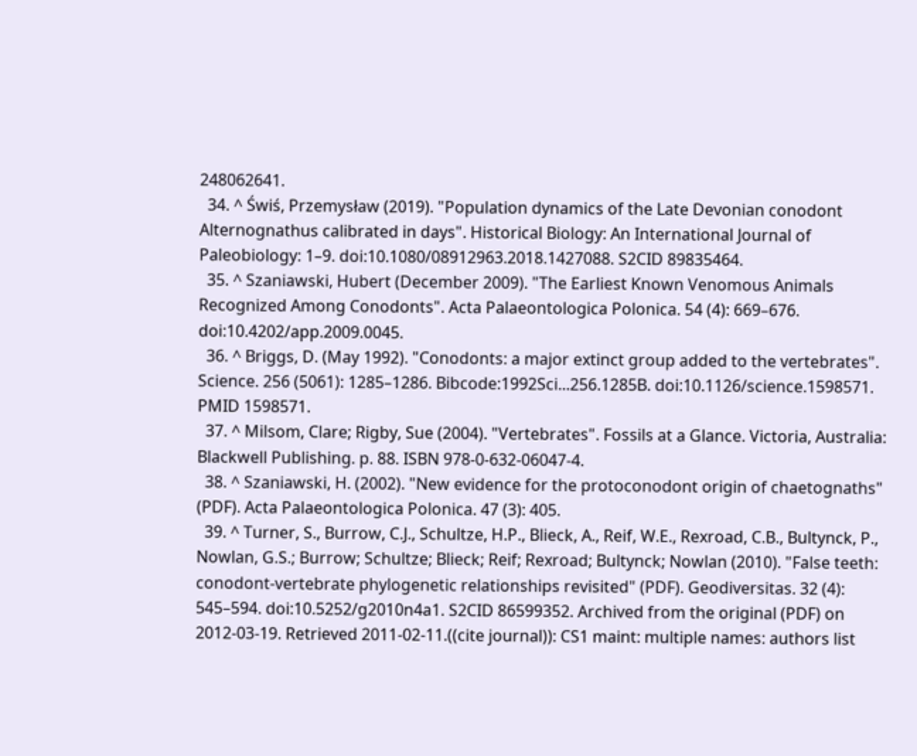248062641.
  34. ^ Świś, Przemysław (2019). "Population dynamics of the Late Devonian conodont Alternognathus calibrated in days". Historical Biology: An International Journal of Paleobiology: 1–9. doi:10.1080/08912963.2018.1427088. S2CID 89835464.
  35. ^ Szaniawski, Hubert (December 2009). "The Earliest Known Venomous Animals Recognized Among Conodonts". Acta Palaeontologica Polonica. 54 (4): 669–676. doi:10.4202/app.2009.0045.
  36. ^ Briggs, D. (May 1992). "Conodonts: a major extinct group added to the vertebrates". Science. 256 (5061): 1285–1286. Bibcode:1992Sci...256.1285B. doi:10.1126/science.1598571. PMID 1598571.
  37. ^ Milsom, Clare; Rigby, Sue (2004). "Vertebrates". Fossils at a Glance. Victoria, Australia: Blackwell Publishing. p. 88. ISBN 978-0-632-06047-4.
  38. ^ Szaniawski, H. (2002). "New evidence for the protoconodont origin of chaetognaths" (PDF). Acta Palaeontologica Polonica. 47 (3): 405.
  39. ^ Turner, S., Burrow, C.J., Schultze, H.P., Blieck, A., Reif, W.E., Rexroad, C.B., Bultynck, P., Nowlan, G.S.; Burrow; Schultze; Blieck; Reif; Rexroad; Bultynck; Nowlan (2010). "False teeth: conodont-vertebrate phylogenetic relationships revisited" (PDF). Geodiversitas. 32 (4): 545–594. doi:10.5252/g2010n4a1. S2CID 86599352. Archived from the original (PDF) on 2012-03-19. Retrieved 2011-02-11.((cite journal)): CS1 maint: multiple names: authors list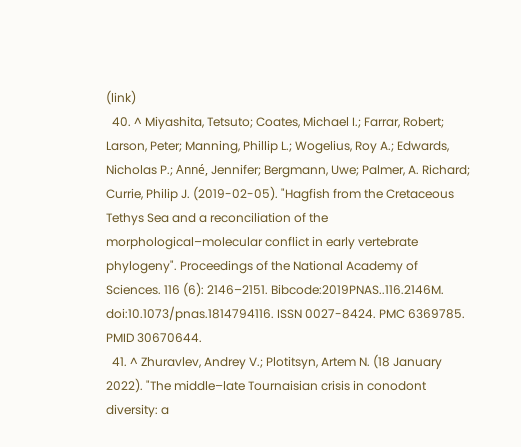(link)
  40. ^ Miyashita, Tetsuto; Coates, Michael I.; Farrar, Robert; Larson, Peter; Manning, Phillip L.; Wogelius, Roy A.; Edwards, Nicholas P.; Anné, Jennifer; Bergmann, Uwe; Palmer, A. Richard; Currie, Philip J. (2019-02-05). "Hagfish from the Cretaceous Tethys Sea and a reconciliation of the morphological–molecular conflict in early vertebrate phylogeny". Proceedings of the National Academy of Sciences. 116 (6): 2146–2151. Bibcode:2019PNAS..116.2146M. doi:10.1073/pnas.1814794116. ISSN 0027-8424. PMC 6369785. PMID 30670644.
  41. ^ Zhuravlev, Andrey V.; Plotitsyn, Artem N. (18 January 2022). "The middle–late Tournaisian crisis in conodont diversity: a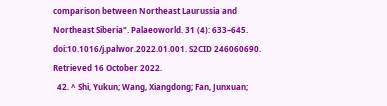comparison between Northeast Laurussia and Northeast Siberia". Palaeoworld. 31 (4): 633–645. doi:10.1016/j.palwor.2022.01.001. S2CID 246060690. Retrieved 16 October 2022.
  42. ^ Shi, Yukun; Wang, Xiangdong; Fan, Junxuan;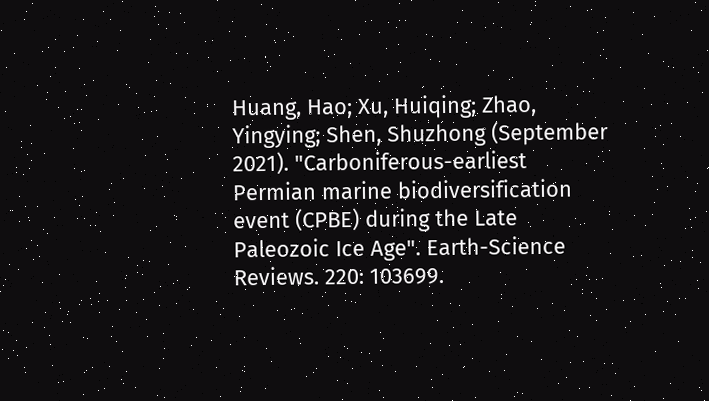Huang, Hao; Xu, Huiqing; Zhao, Yingying; Shen, Shuzhong (September 2021). "Carboniferous-earliest Permian marine biodiversification event (CPBE) during the Late Paleozoic Ice Age". Earth-Science Reviews. 220: 103699.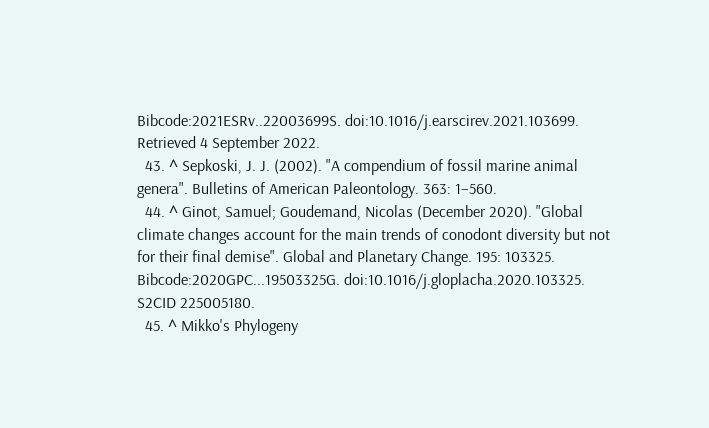Bibcode:2021ESRv..22003699S. doi:10.1016/j.earscirev.2021.103699. Retrieved 4 September 2022.
  43. ^ Sepkoski, J. J. (2002). "A compendium of fossil marine animal genera". Bulletins of American Paleontology. 363: 1–560.
  44. ^ Ginot, Samuel; Goudemand, Nicolas (December 2020). "Global climate changes account for the main trends of conodont diversity but not for their final demise". Global and Planetary Change. 195: 103325. Bibcode:2020GPC...19503325G. doi:10.1016/j.gloplacha.2020.103325. S2CID 225005180.
  45. ^ Mikko's Phylogeny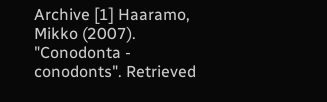Archive [1] Haaramo, Mikko (2007). "Conodonta - conodonts". Retrieved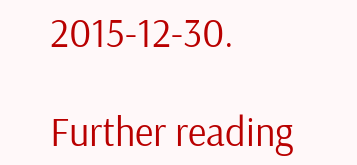2015-12-30.

Further reading